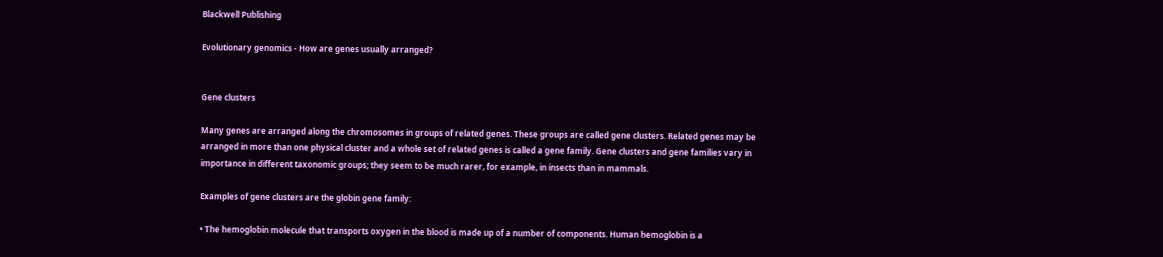Blackwell Publishing

Evolutionary genomics - How are genes usually arranged?


Gene clusters

Many genes are arranged along the chromosomes in groups of related genes. These groups are called gene clusters. Related genes may be arranged in more than one physical cluster and a whole set of related genes is called a gene family. Gene clusters and gene families vary in importance in different taxonomic groups; they seem to be much rarer, for example, in insects than in mammals.

Examples of gene clusters are the globin gene family:

• The hemoglobin molecule that transports oxygen in the blood is made up of a number of components. Human hemoglobin is a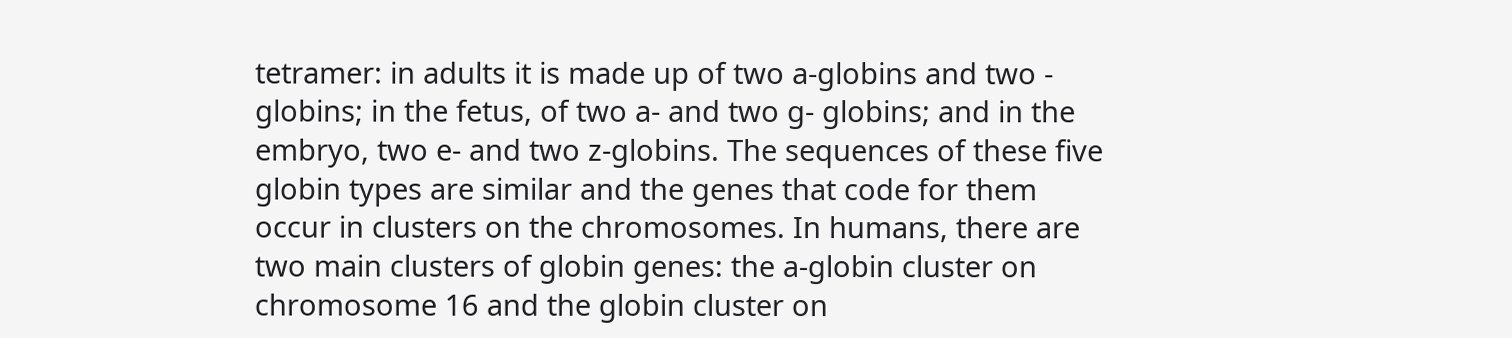tetramer: in adults it is made up of two a-globins and two - globins; in the fetus, of two a- and two g- globins; and in the embryo, two e- and two z-globins. The sequences of these five globin types are similar and the genes that code for them occur in clusters on the chromosomes. In humans, there are two main clusters of globin genes: the a-globin cluster on chromosome 16 and the globin cluster on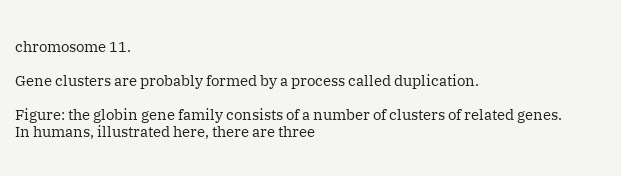chromosome 11.

Gene clusters are probably formed by a process called duplication.

Figure: the globin gene family consists of a number of clusters of related genes. In humans, illustrated here, there are three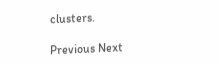clusters.

Previous Next